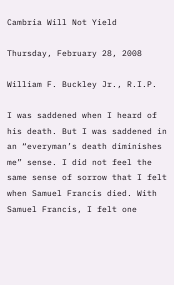Cambria Will Not Yield

Thursday, February 28, 2008

William F. Buckley Jr., R.I.P.

I was saddened when I heard of his death. But I was saddened in an “everyman’s death diminishes me” sense. I did not feel the same sense of sorrow that I felt when Samuel Francis died. With Samuel Francis, I felt one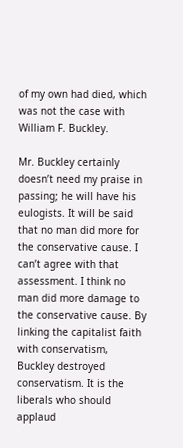of my own had died, which was not the case with William F. Buckley.

Mr. Buckley certainly doesn’t need my praise in passing; he will have his eulogists. It will be said that no man did more for the conservative cause. I can’t agree with that assessment. I think no man did more damage to the conservative cause. By linking the capitalist faith with conservatism, Buckley destroyed conservatism. It is the liberals who should applaud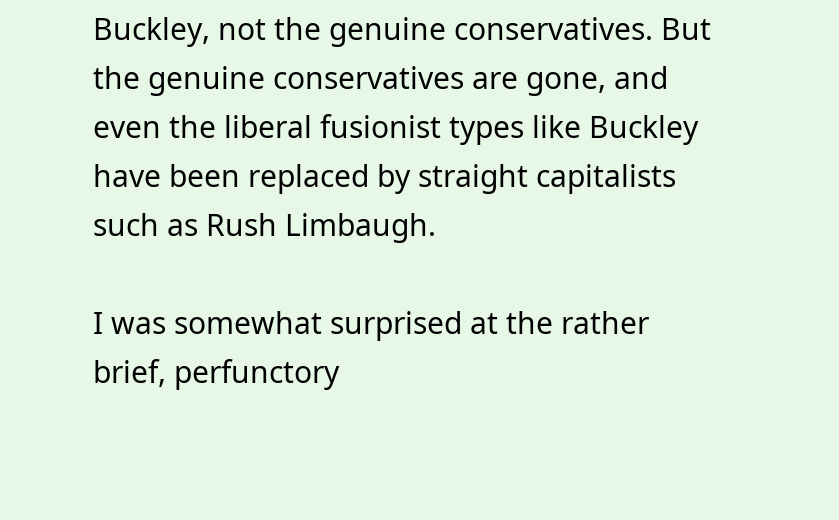Buckley, not the genuine conservatives. But the genuine conservatives are gone, and even the liberal fusionist types like Buckley have been replaced by straight capitalists such as Rush Limbaugh.

I was somewhat surprised at the rather brief, perfunctory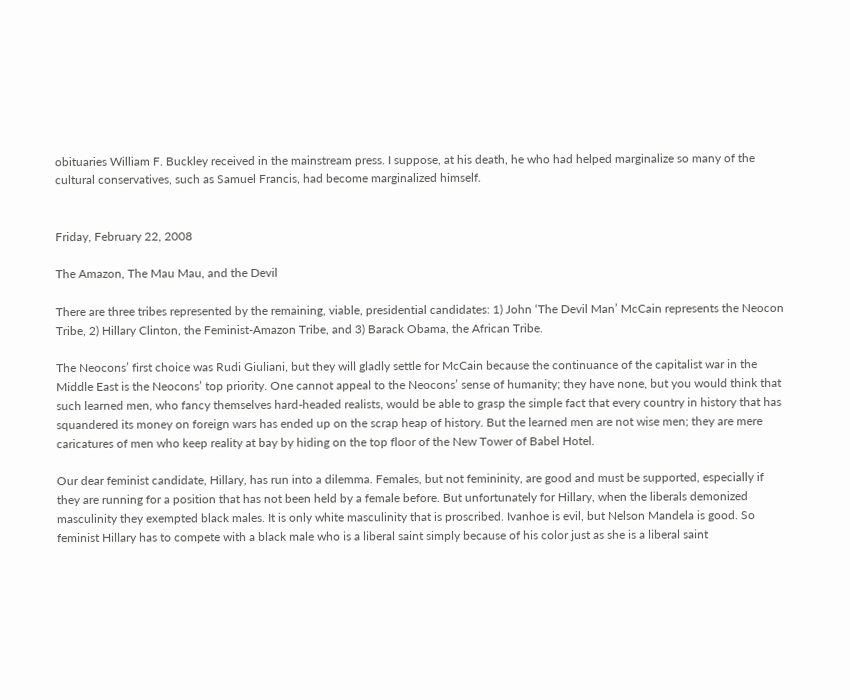obituaries William F. Buckley received in the mainstream press. I suppose, at his death, he who had helped marginalize so many of the cultural conservatives, such as Samuel Francis, had become marginalized himself.


Friday, February 22, 2008

The Amazon, The Mau Mau, and the Devil

There are three tribes represented by the remaining, viable, presidential candidates: 1) John ‘The Devil Man’ McCain represents the Neocon Tribe, 2) Hillary Clinton, the Feminist-Amazon Tribe, and 3) Barack Obama, the African Tribe.

The Neocons’ first choice was Rudi Giuliani, but they will gladly settle for McCain because the continuance of the capitalist war in the Middle East is the Neocons’ top priority. One cannot appeal to the Neocons’ sense of humanity; they have none, but you would think that such learned men, who fancy themselves hard-headed realists, would be able to grasp the simple fact that every country in history that has squandered its money on foreign wars has ended up on the scrap heap of history. But the learned men are not wise men; they are mere caricatures of men who keep reality at bay by hiding on the top floor of the New Tower of Babel Hotel.

Our dear feminist candidate, Hillary, has run into a dilemma. Females, but not femininity, are good and must be supported, especially if they are running for a position that has not been held by a female before. But unfortunately for Hillary, when the liberals demonized masculinity they exempted black males. It is only white masculinity that is proscribed. Ivanhoe is evil, but Nelson Mandela is good. So feminist Hillary has to compete with a black male who is a liberal saint simply because of his color just as she is a liberal saint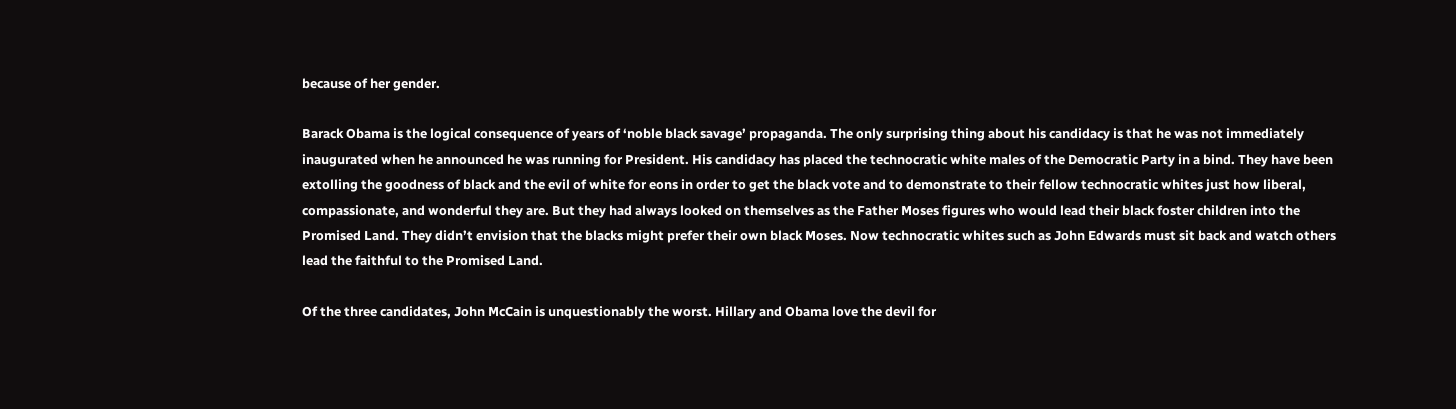because of her gender.

Barack Obama is the logical consequence of years of ‘noble black savage’ propaganda. The only surprising thing about his candidacy is that he was not immediately inaugurated when he announced he was running for President. His candidacy has placed the technocratic white males of the Democratic Party in a bind. They have been extolling the goodness of black and the evil of white for eons in order to get the black vote and to demonstrate to their fellow technocratic whites just how liberal, compassionate, and wonderful they are. But they had always looked on themselves as the Father Moses figures who would lead their black foster children into the Promised Land. They didn’t envision that the blacks might prefer their own black Moses. Now technocratic whites such as John Edwards must sit back and watch others lead the faithful to the Promised Land.

Of the three candidates, John McCain is unquestionably the worst. Hillary and Obama love the devil for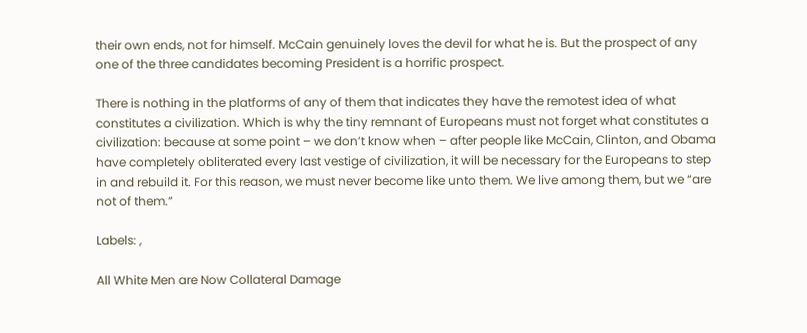their own ends, not for himself. McCain genuinely loves the devil for what he is. But the prospect of any one of the three candidates becoming President is a horrific prospect.

There is nothing in the platforms of any of them that indicates they have the remotest idea of what constitutes a civilization. Which is why the tiny remnant of Europeans must not forget what constitutes a civilization: because at some point – we don’t know when – after people like McCain, Clinton, and Obama have completely obliterated every last vestige of civilization, it will be necessary for the Europeans to step in and rebuild it. For this reason, we must never become like unto them. We live among them, but we “are not of them.”

Labels: ,

All White Men are Now Collateral Damage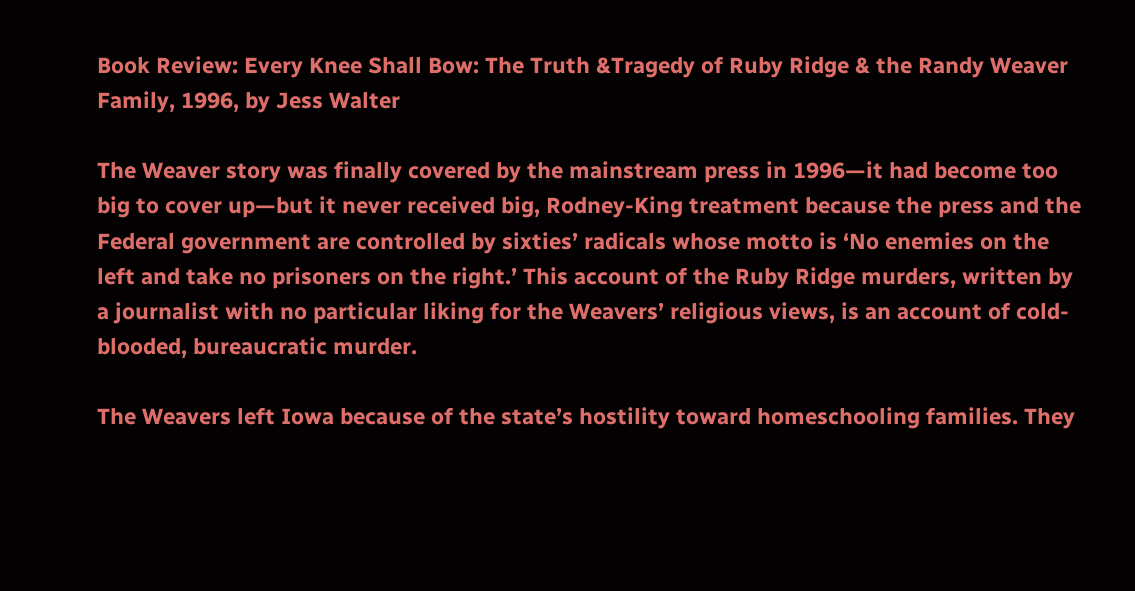Book Review: Every Knee Shall Bow: The Truth &Tragedy of Ruby Ridge & the Randy Weaver Family, 1996, by Jess Walter

The Weaver story was finally covered by the mainstream press in 1996—it had become too big to cover up—but it never received big, Rodney-King treatment because the press and the Federal government are controlled by sixties’ radicals whose motto is ‘No enemies on the left and take no prisoners on the right.’ This account of the Ruby Ridge murders, written by a journalist with no particular liking for the Weavers’ religious views, is an account of cold-blooded, bureaucratic murder.

The Weavers left Iowa because of the state’s hostility toward homeschooling families. They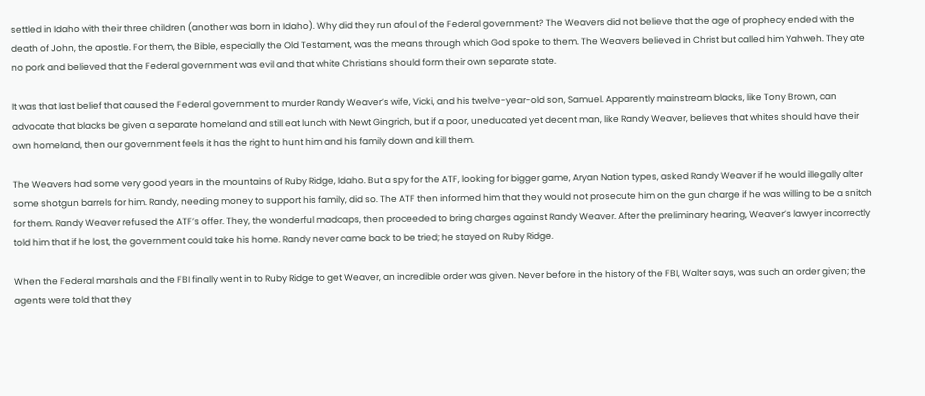settled in Idaho with their three children (another was born in Idaho). Why did they run afoul of the Federal government? The Weavers did not believe that the age of prophecy ended with the death of John, the apostle. For them, the Bible, especially the Old Testament, was the means through which God spoke to them. The Weavers believed in Christ but called him Yahweh. They ate no pork and believed that the Federal government was evil and that white Christians should form their own separate state.

It was that last belief that caused the Federal government to murder Randy Weaver’s wife, Vicki, and his twelve-year-old son, Samuel. Apparently mainstream blacks, like Tony Brown, can advocate that blacks be given a separate homeland and still eat lunch with Newt Gingrich, but if a poor, uneducated yet decent man, like Randy Weaver, believes that whites should have their own homeland, then our government feels it has the right to hunt him and his family down and kill them.

The Weavers had some very good years in the mountains of Ruby Ridge, Idaho. But a spy for the ATF, looking for bigger game, Aryan Nation types, asked Randy Weaver if he would illegally alter some shotgun barrels for him. Randy, needing money to support his family, did so. The ATF then informed him that they would not prosecute him on the gun charge if he was willing to be a snitch for them. Randy Weaver refused the ATF’s offer. They, the wonderful madcaps, then proceeded to bring charges against Randy Weaver. After the preliminary hearing, Weaver’s lawyer incorrectly told him that if he lost, the government could take his home. Randy never came back to be tried; he stayed on Ruby Ridge.

When the Federal marshals and the FBI finally went in to Ruby Ridge to get Weaver, an incredible order was given. Never before in the history of the FBI, Walter says, was such an order given; the agents were told that they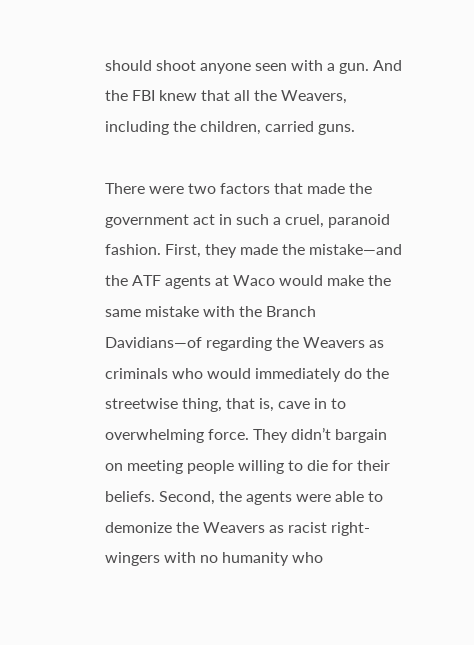should shoot anyone seen with a gun. And the FBI knew that all the Weavers, including the children, carried guns.

There were two factors that made the government act in such a cruel, paranoid fashion. First, they made the mistake—and the ATF agents at Waco would make the same mistake with the Branch Davidians—of regarding the Weavers as criminals who would immediately do the streetwise thing, that is, cave in to overwhelming force. They didn’t bargain on meeting people willing to die for their beliefs. Second, the agents were able to demonize the Weavers as racist right-wingers with no humanity who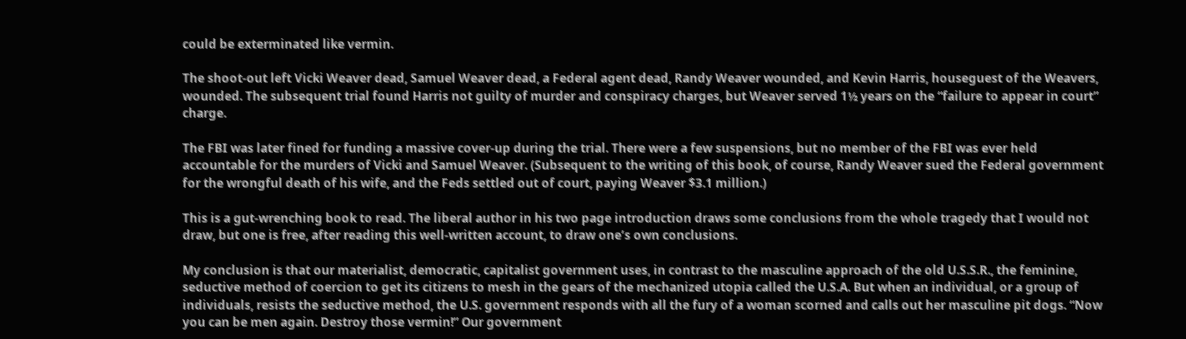could be exterminated like vermin.

The shoot-out left Vicki Weaver dead, Samuel Weaver dead, a Federal agent dead, Randy Weaver wounded, and Kevin Harris, houseguest of the Weavers, wounded. The subsequent trial found Harris not guilty of murder and conspiracy charges, but Weaver served 1½ years on the “failure to appear in court” charge.

The FBI was later fined for funding a massive cover-up during the trial. There were a few suspensions, but no member of the FBI was ever held accountable for the murders of Vicki and Samuel Weaver. (Subsequent to the writing of this book, of course, Randy Weaver sued the Federal government for the wrongful death of his wife, and the Feds settled out of court, paying Weaver $3.1 million.)

This is a gut-wrenching book to read. The liberal author in his two page introduction draws some conclusions from the whole tragedy that I would not draw, but one is free, after reading this well-written account, to draw one’s own conclusions.

My conclusion is that our materialist, democratic, capitalist government uses, in contrast to the masculine approach of the old U.S.S.R., the feminine, seductive method of coercion to get its citizens to mesh in the gears of the mechanized utopia called the U.S.A. But when an individual, or a group of individuals, resists the seductive method, the U.S. government responds with all the fury of a woman scorned and calls out her masculine pit dogs. “Now you can be men again. Destroy those vermin!” Our government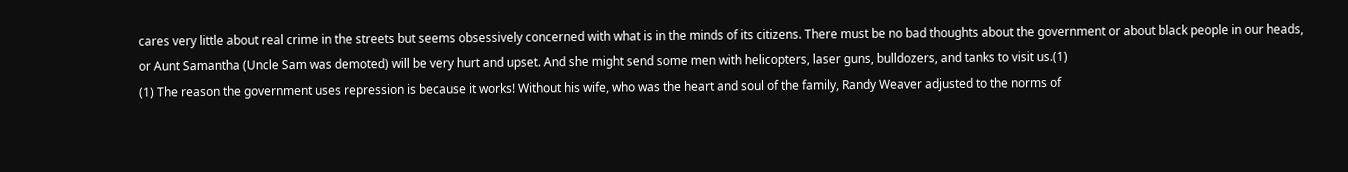cares very little about real crime in the streets but seems obsessively concerned with what is in the minds of its citizens. There must be no bad thoughts about the government or about black people in our heads, or Aunt Samantha (Uncle Sam was demoted) will be very hurt and upset. And she might send some men with helicopters, laser guns, bulldozers, and tanks to visit us.(1)
(1) The reason the government uses repression is because it works! Without his wife, who was the heart and soul of the family, Randy Weaver adjusted to the norms of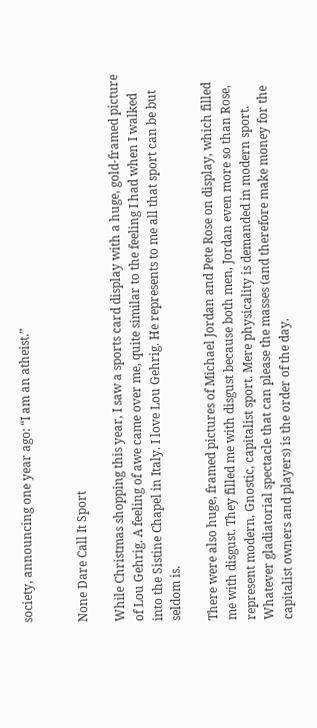society, announcing one year ago: “I am an atheist.”


None Dare Call It Sport

While Christmas shopping this year, I saw a sports card display with a huge, gold-framed picture of Lou Gehrig. A feeling of awe came over me, quite similar to the feeling I had when I walked into the Sistine Chapel in Italy. I love Lou Gehrig. He represents to me all that sport can be but seldom is.

There were also huge, framed pictures of Michael Jordan and Pete Rose on display, which filled me with disgust. They filled me with disgust because both men, Jordan even more so than Rose, represent modern, Gnostic, capitalist sport. Mere physicality is demanded in modern sport. Whatever gladiatorial spectacle that can please the masses (and therefore make money for the capitalist owners and players) is the order of the day.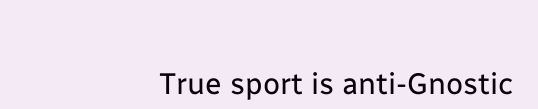True sport is anti-Gnostic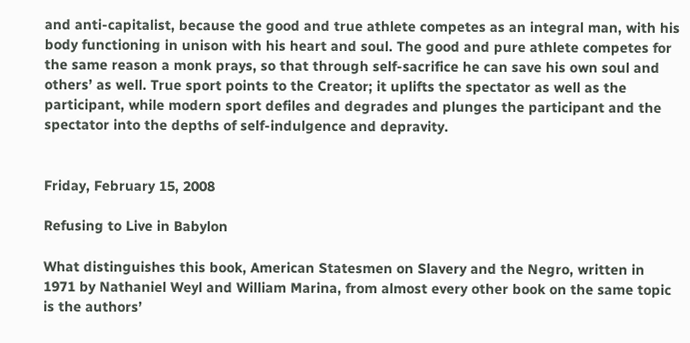and anti-capitalist, because the good and true athlete competes as an integral man, with his body functioning in unison with his heart and soul. The good and pure athlete competes for the same reason a monk prays, so that through self-sacrifice he can save his own soul and others’ as well. True sport points to the Creator; it uplifts the spectator as well as the participant, while modern sport defiles and degrades and plunges the participant and the spectator into the depths of self-indulgence and depravity.


Friday, February 15, 2008

Refusing to Live in Babylon

What distinguishes this book, American Statesmen on Slavery and the Negro, written in 1971 by Nathaniel Weyl and William Marina, from almost every other book on the same topic is the authors’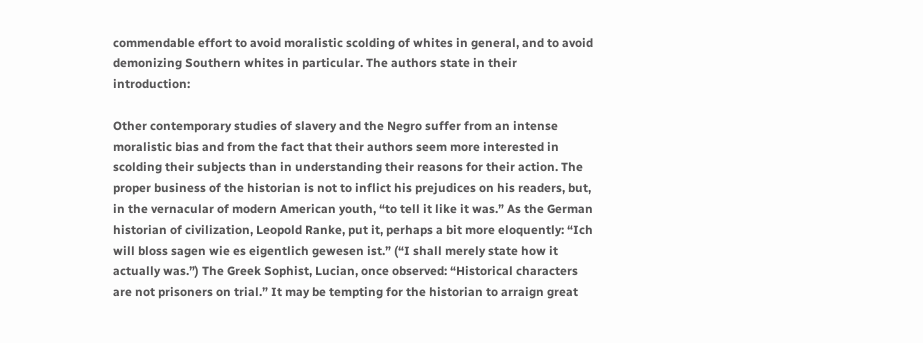commendable effort to avoid moralistic scolding of whites in general, and to avoid demonizing Southern whites in particular. The authors state in their introduction:

Other contemporary studies of slavery and the Negro suffer from an intense moralistic bias and from the fact that their authors seem more interested in scolding their subjects than in understanding their reasons for their action. The proper business of the historian is not to inflict his prejudices on his readers, but, in the vernacular of modern American youth, “to tell it like it was.” As the German historian of civilization, Leopold Ranke, put it, perhaps a bit more eloquently: “Ich will bloss sagen wie es eigentlich gewesen ist.” (“I shall merely state how it actually was.”) The Greek Sophist, Lucian, once observed: “Historical characters are not prisoners on trial.” It may be tempting for the historian to arraign great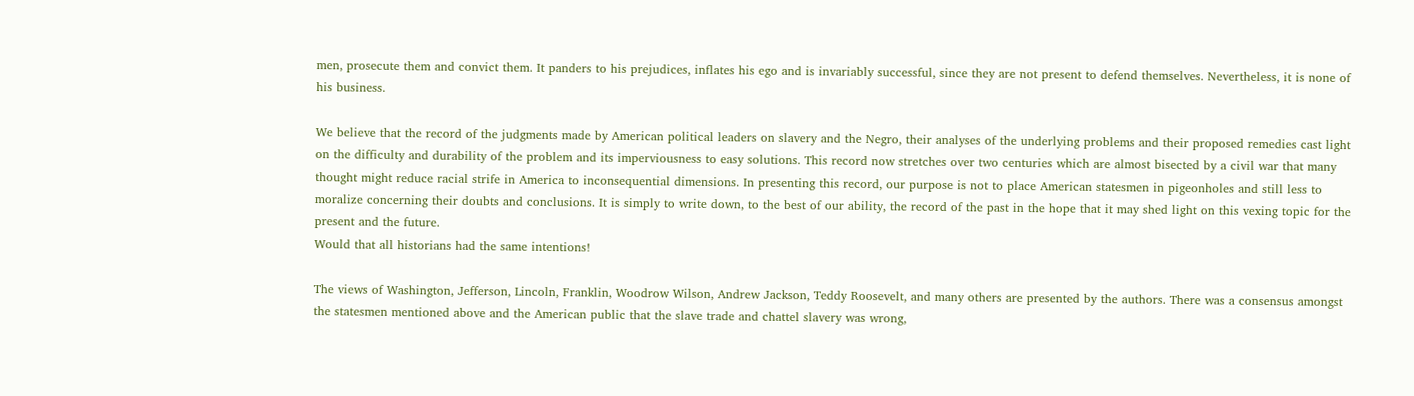men, prosecute them and convict them. It panders to his prejudices, inflates his ego and is invariably successful, since they are not present to defend themselves. Nevertheless, it is none of his business.

We believe that the record of the judgments made by American political leaders on slavery and the Negro, their analyses of the underlying problems and their proposed remedies cast light on the difficulty and durability of the problem and its imperviousness to easy solutions. This record now stretches over two centuries which are almost bisected by a civil war that many thought might reduce racial strife in America to inconsequential dimensions. In presenting this record, our purpose is not to place American statesmen in pigeonholes and still less to moralize concerning their doubts and conclusions. It is simply to write down, to the best of our ability, the record of the past in the hope that it may shed light on this vexing topic for the
present and the future.
Would that all historians had the same intentions!

The views of Washington, Jefferson, Lincoln, Franklin, Woodrow Wilson, Andrew Jackson, Teddy Roosevelt, and many others are presented by the authors. There was a consensus amongst the statesmen mentioned above and the American public that the slave trade and chattel slavery was wrong,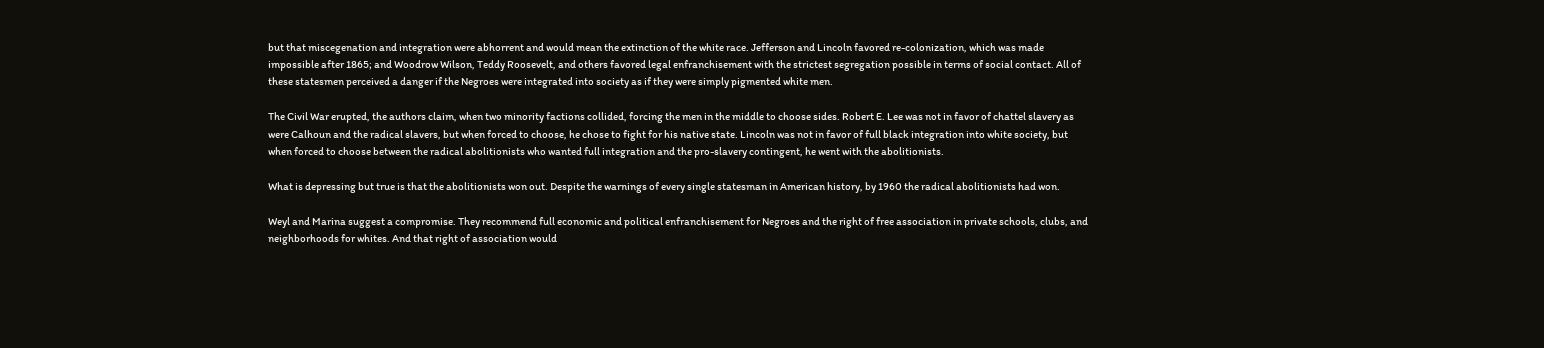but that miscegenation and integration were abhorrent and would mean the extinction of the white race. Jefferson and Lincoln favored re-colonization, which was made impossible after 1865; and Woodrow Wilson, Teddy Roosevelt, and others favored legal enfranchisement with the strictest segregation possible in terms of social contact. All of these statesmen perceived a danger if the Negroes were integrated into society as if they were simply pigmented white men.

The Civil War erupted, the authors claim, when two minority factions collided, forcing the men in the middle to choose sides. Robert E. Lee was not in favor of chattel slavery as were Calhoun and the radical slavers, but when forced to choose, he chose to fight for his native state. Lincoln was not in favor of full black integration into white society, but when forced to choose between the radical abolitionists who wanted full integration and the pro-slavery contingent, he went with the abolitionists.

What is depressing but true is that the abolitionists won out. Despite the warnings of every single statesman in American history, by 1960 the radical abolitionists had won.

Weyl and Marina suggest a compromise. They recommend full economic and political enfranchisement for Negroes and the right of free association in private schools, clubs, and neighborhoods for whites. And that right of association would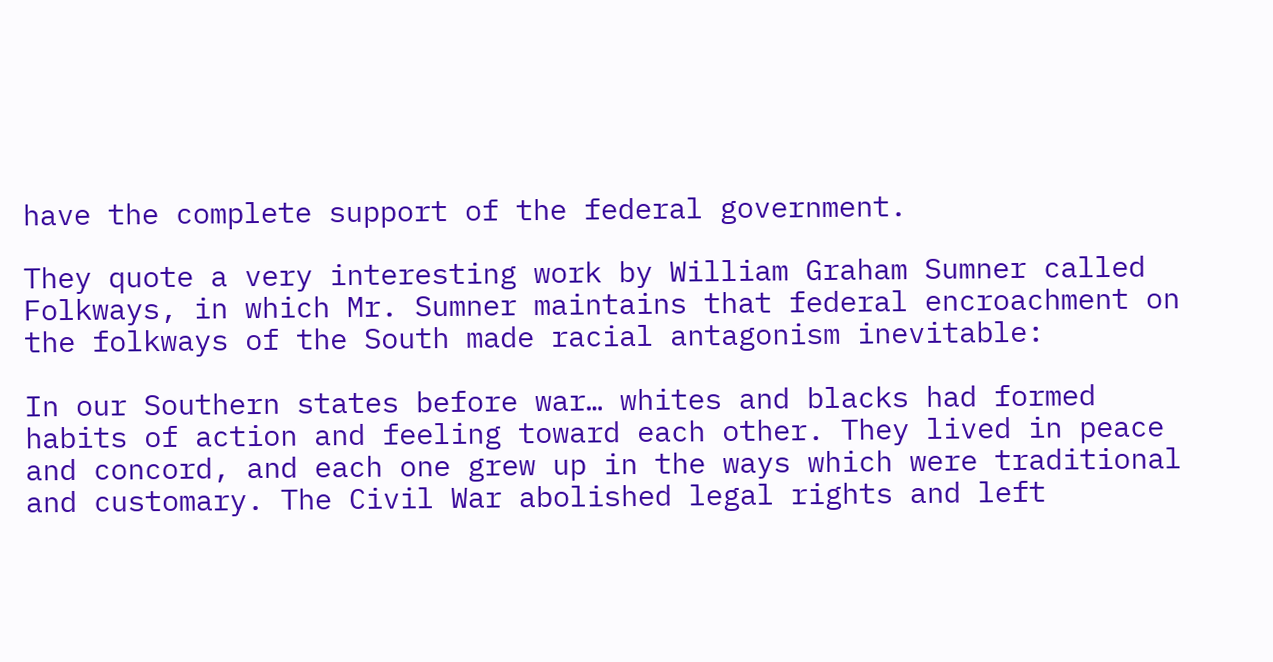have the complete support of the federal government.

They quote a very interesting work by William Graham Sumner called Folkways, in which Mr. Sumner maintains that federal encroachment on the folkways of the South made racial antagonism inevitable:

In our Southern states before war… whites and blacks had formed habits of action and feeling toward each other. They lived in peace and concord, and each one grew up in the ways which were traditional and customary. The Civil War abolished legal rights and left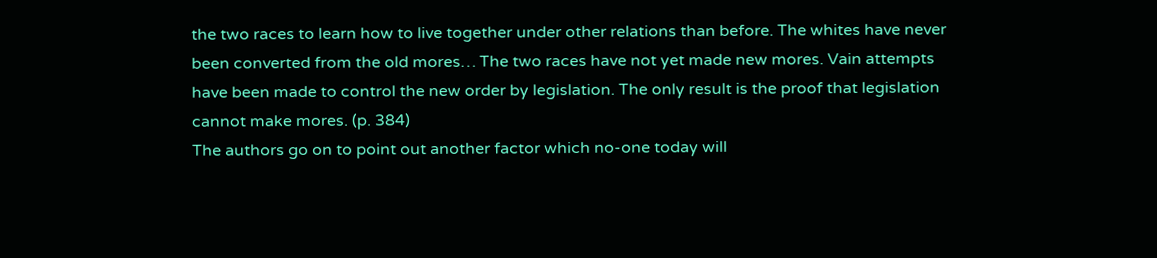the two races to learn how to live together under other relations than before. The whites have never been converted from the old mores… The two races have not yet made new mores. Vain attempts have been made to control the new order by legislation. The only result is the proof that legislation cannot make mores. (p. 384)
The authors go on to point out another factor which no-one today will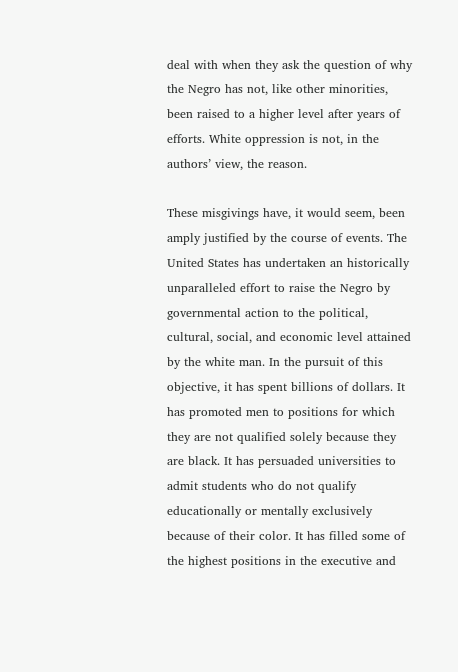deal with when they ask the question of why the Negro has not, like other minorities, been raised to a higher level after years of efforts. White oppression is not, in the authors’ view, the reason.

These misgivings have, it would seem, been amply justified by the course of events. The United States has undertaken an historically unparalleled effort to raise the Negro by governmental action to the political, cultural, social, and economic level attained by the white man. In the pursuit of this objective, it has spent billions of dollars. It has promoted men to positions for which they are not qualified solely because they are black. It has persuaded universities to admit students who do not qualify educationally or mentally exclusively because of their color. It has filled some of the highest positions in the executive and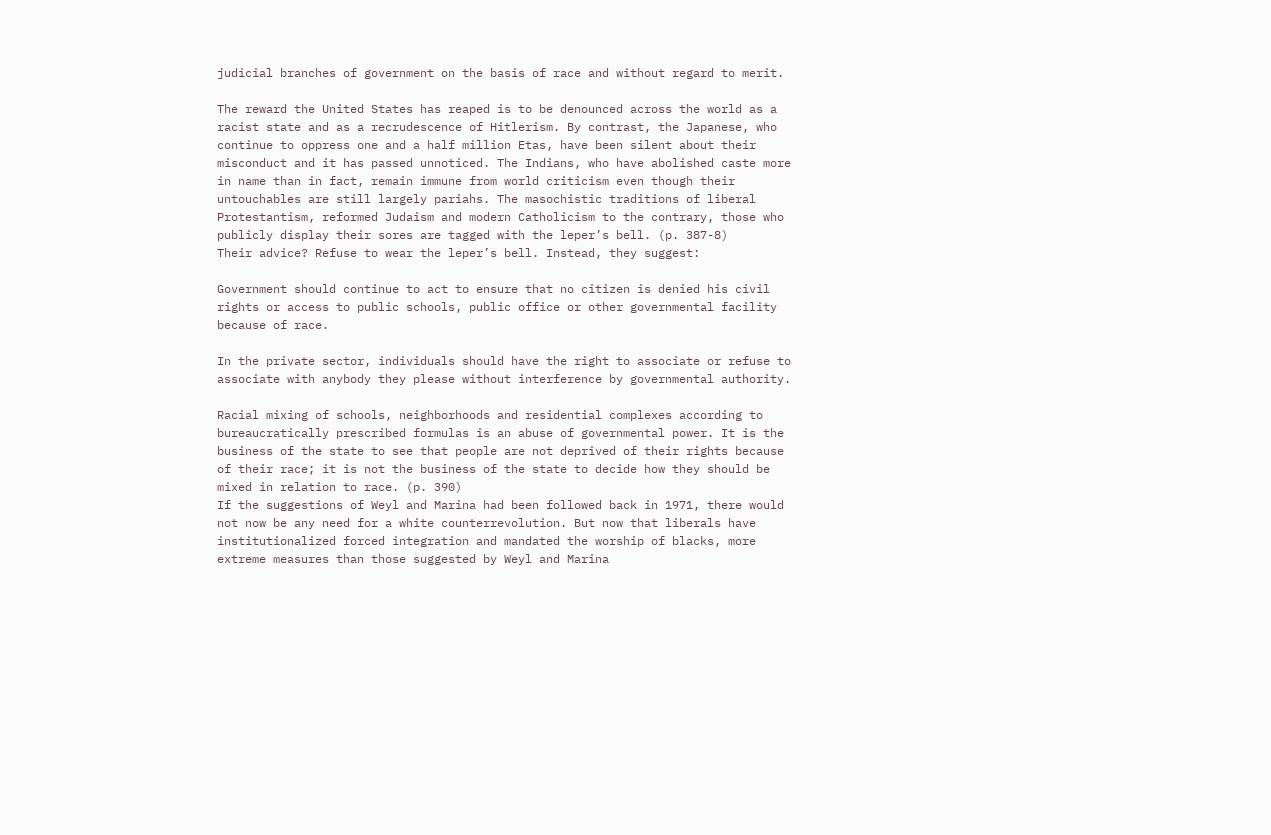judicial branches of government on the basis of race and without regard to merit.

The reward the United States has reaped is to be denounced across the world as a racist state and as a recrudescence of Hitlerism. By contrast, the Japanese, who continue to oppress one and a half million Etas, have been silent about their misconduct and it has passed unnoticed. The Indians, who have abolished caste more in name than in fact, remain immune from world criticism even though their untouchables are still largely pariahs. The masochistic traditions of liberal Protestantism, reformed Judaism and modern Catholicism to the contrary, those who publicly display their sores are tagged with the leper’s bell. (p. 387-8)
Their advice? Refuse to wear the leper’s bell. Instead, they suggest:

Government should continue to act to ensure that no citizen is denied his civil rights or access to public schools, public office or other governmental facility because of race.

In the private sector, individuals should have the right to associate or refuse to associate with anybody they please without interference by governmental authority.

Racial mixing of schools, neighborhoods and residential complexes according to bureaucratically prescribed formulas is an abuse of governmental power. It is the business of the state to see that people are not deprived of their rights because of their race; it is not the business of the state to decide how they should be mixed in relation to race. (p. 390)
If the suggestions of Weyl and Marina had been followed back in 1971, there would not now be any need for a white counterrevolution. But now that liberals have institutionalized forced integration and mandated the worship of blacks, more extreme measures than those suggested by Weyl and Marina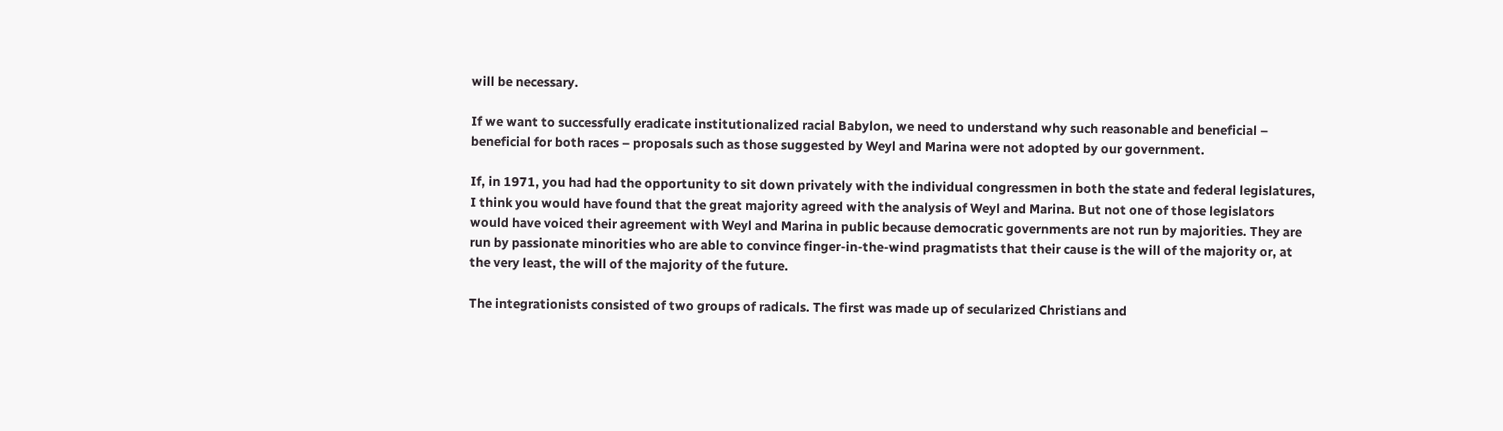will be necessary.

If we want to successfully eradicate institutionalized racial Babylon, we need to understand why such reasonable and beneficial – beneficial for both races – proposals such as those suggested by Weyl and Marina were not adopted by our government.

If, in 1971, you had had the opportunity to sit down privately with the individual congressmen in both the state and federal legislatures, I think you would have found that the great majority agreed with the analysis of Weyl and Marina. But not one of those legislators would have voiced their agreement with Weyl and Marina in public because democratic governments are not run by majorities. They are run by passionate minorities who are able to convince finger-in-the-wind pragmatists that their cause is the will of the majority or, at the very least, the will of the majority of the future.

The integrationists consisted of two groups of radicals. The first was made up of secularized Christians and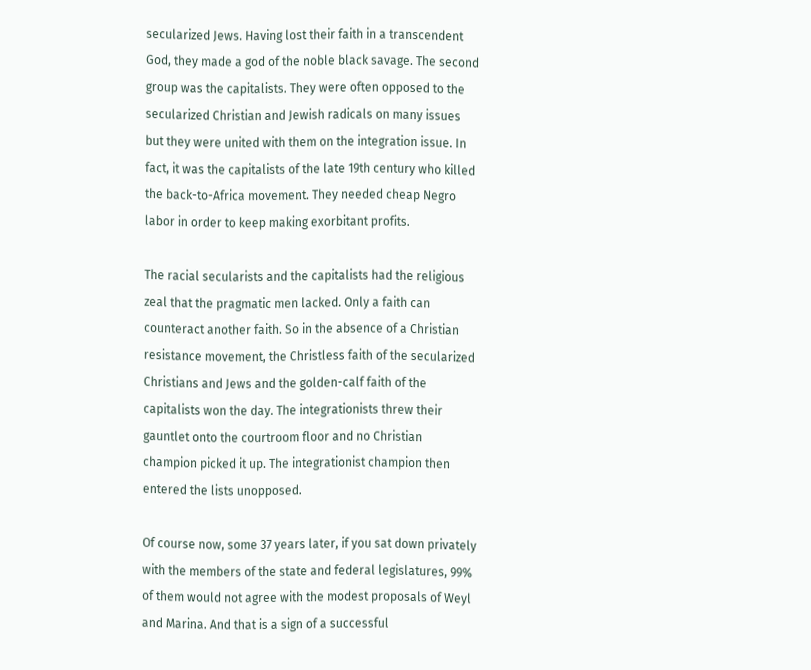secularized Jews. Having lost their faith in a transcendent God, they made a god of the noble black savage. The second group was the capitalists. They were often opposed to the secularized Christian and Jewish radicals on many issues but they were united with them on the integration issue. In fact, it was the capitalists of the late 19th century who killed the back-to-Africa movement. They needed cheap Negro labor in order to keep making exorbitant profits.

The racial secularists and the capitalists had the religious zeal that the pragmatic men lacked. Only a faith can counteract another faith. So in the absence of a Christian resistance movement, the Christless faith of the secularized Christians and Jews and the golden-calf faith of the capitalists won the day. The integrationists threw their gauntlet onto the courtroom floor and no Christian champion picked it up. The integrationist champion then entered the lists unopposed.

Of course now, some 37 years later, if you sat down privately with the members of the state and federal legislatures, 99% of them would not agree with the modest proposals of Weyl and Marina. And that is a sign of a successful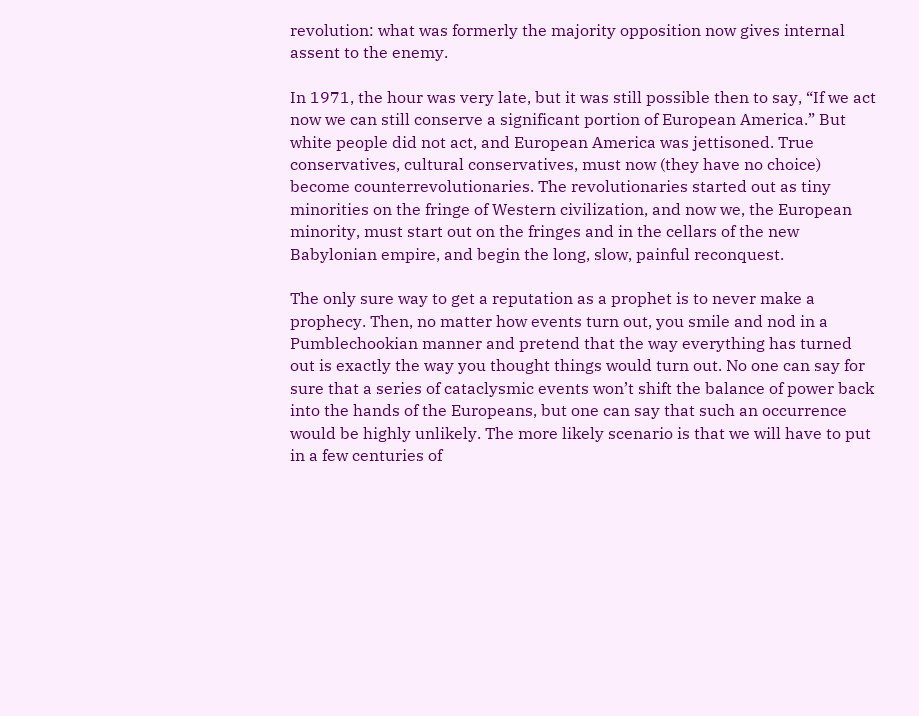revolution: what was formerly the majority opposition now gives internal assent to the enemy.

In 1971, the hour was very late, but it was still possible then to say, “If we act now we can still conserve a significant portion of European America.” But white people did not act, and European America was jettisoned. True conservatives, cultural conservatives, must now (they have no choice) become counterrevolutionaries. The revolutionaries started out as tiny minorities on the fringe of Western civilization, and now we, the European minority, must start out on the fringes and in the cellars of the new Babylonian empire, and begin the long, slow, painful reconquest.

The only sure way to get a reputation as a prophet is to never make a prophecy. Then, no matter how events turn out, you smile and nod in a Pumblechookian manner and pretend that the way everything has turned out is exactly the way you thought things would turn out. No one can say for sure that a series of cataclysmic events won’t shift the balance of power back into the hands of the Europeans, but one can say that such an occurrence would be highly unlikely. The more likely scenario is that we will have to put in a few centuries of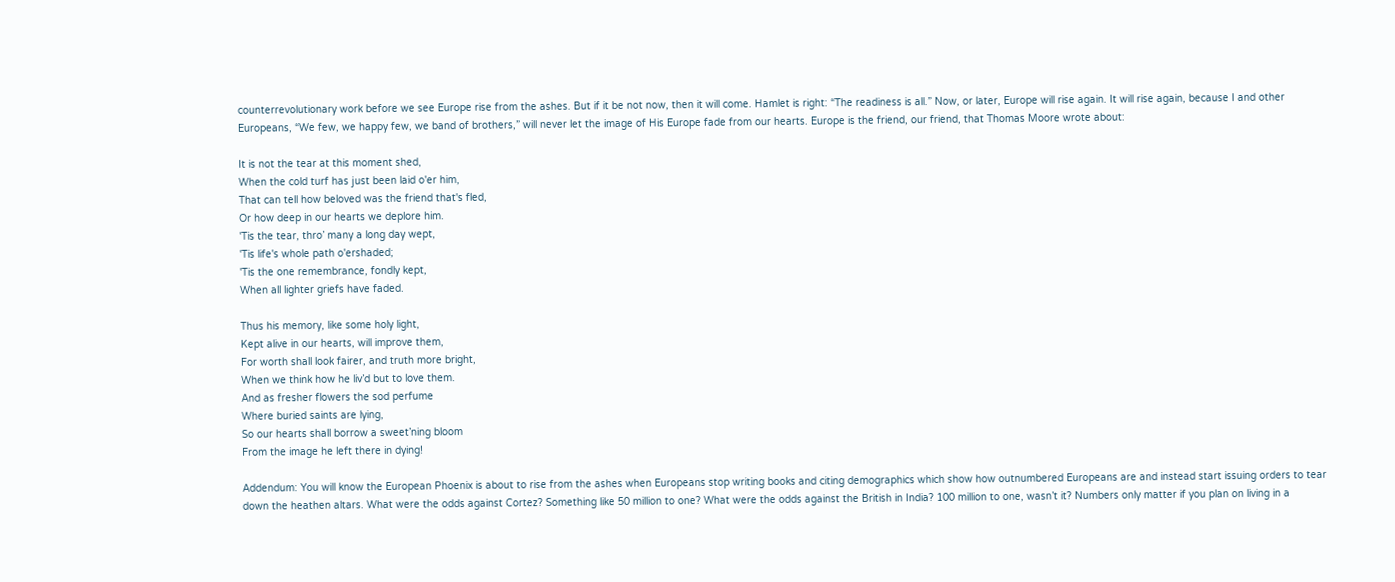counterrevolutionary work before we see Europe rise from the ashes. But if it be not now, then it will come. Hamlet is right: “The readiness is all.” Now, or later, Europe will rise again. It will rise again, because I and other Europeans, “We few, we happy few, we band of brothers,” will never let the image of His Europe fade from our hearts. Europe is the friend, our friend, that Thomas Moore wrote about:

It is not the tear at this moment shed,
When the cold turf has just been laid o'er him,
That can tell how beloved was the friend that's fled,
Or how deep in our hearts we deplore him.
'Tis the tear, thro’ many a long day wept,
'Tis life's whole path o'ershaded;
'Tis the one remembrance, fondly kept,
When all lighter griefs have faded.

Thus his memory, like some holy light,
Kept alive in our hearts, will improve them,
For worth shall look fairer, and truth more bright,
When we think how he liv’d but to love them.
And as fresher flowers the sod perfume
Where buried saints are lying,
So our hearts shall borrow a sweet’ning bloom
From the image he left there in dying!

Addendum: You will know the European Phoenix is about to rise from the ashes when Europeans stop writing books and citing demographics which show how outnumbered Europeans are and instead start issuing orders to tear down the heathen altars. What were the odds against Cortez? Something like 50 million to one? What were the odds against the British in India? 100 million to one, wasn’t it? Numbers only matter if you plan on living in a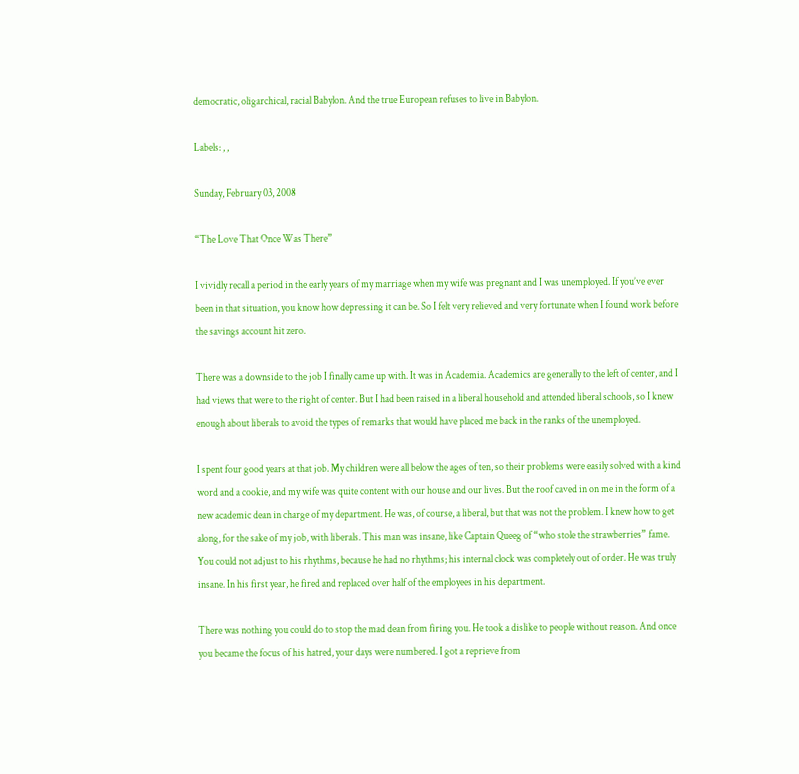democratic, oligarchical, racial Babylon. And the true European refuses to live in Babylon.

Labels: , ,

Sunday, February 03, 2008

“The Love That Once Was There”

I vividly recall a period in the early years of my marriage when my wife was pregnant and I was unemployed. If you’ve ever been in that situation, you know how depressing it can be. So I felt very relieved and very fortunate when I found work before the savings account hit zero.

There was a downside to the job I finally came up with. It was in Academia. Academics are generally to the left of center, and I had views that were to the right of center. But I had been raised in a liberal household and attended liberal schools, so I knew enough about liberals to avoid the types of remarks that would have placed me back in the ranks of the unemployed.

I spent four good years at that job. My children were all below the ages of ten, so their problems were easily solved with a kind word and a cookie, and my wife was quite content with our house and our lives. But the roof caved in on me in the form of a new academic dean in charge of my department. He was, of course, a liberal, but that was not the problem. I knew how to get along, for the sake of my job, with liberals. This man was insane, like Captain Queeg of “who stole the strawberries” fame. You could not adjust to his rhythms, because he had no rhythms; his internal clock was completely out of order. He was truly insane. In his first year, he fired and replaced over half of the employees in his department.

There was nothing you could do to stop the mad dean from firing you. He took a dislike to people without reason. And once you became the focus of his hatred, your days were numbered. I got a reprieve from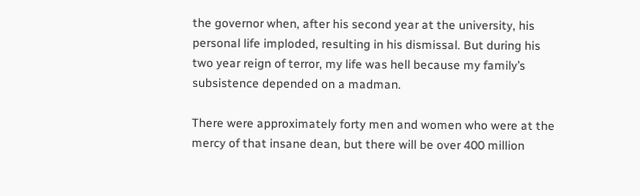the governor when, after his second year at the university, his personal life imploded, resulting in his dismissal. But during his two year reign of terror, my life was hell because my family’s subsistence depended on a madman.

There were approximately forty men and women who were at the mercy of that insane dean, but there will be over 400 million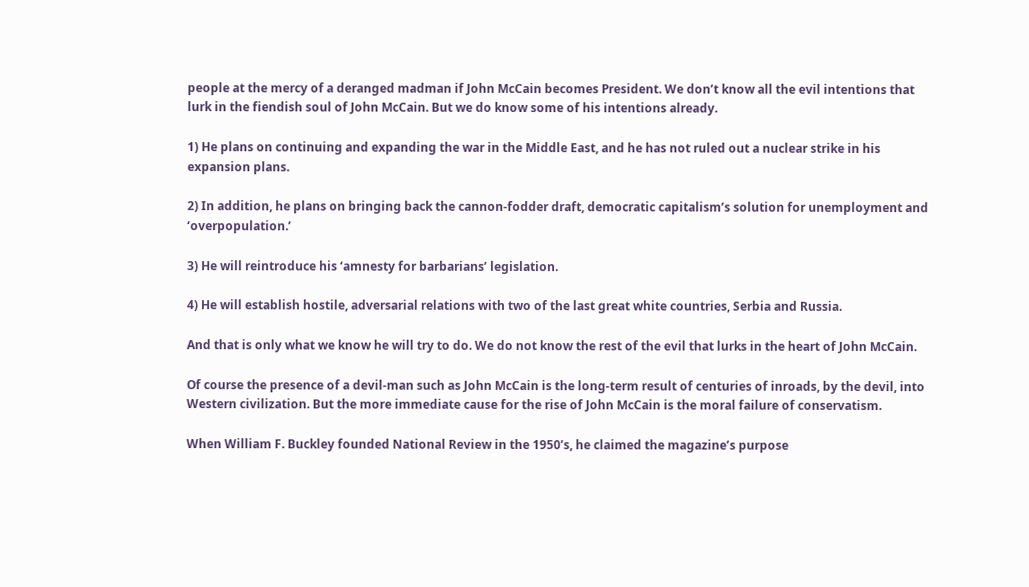people at the mercy of a deranged madman if John McCain becomes President. We don’t know all the evil intentions that lurk in the fiendish soul of John McCain. But we do know some of his intentions already.

1) He plans on continuing and expanding the war in the Middle East, and he has not ruled out a nuclear strike in his expansion plans.

2) In addition, he plans on bringing back the cannon-fodder draft, democratic capitalism’s solution for unemployment and ‘overpopulation.’

3) He will reintroduce his ‘amnesty for barbarians’ legislation.

4) He will establish hostile, adversarial relations with two of the last great white countries, Serbia and Russia.

And that is only what we know he will try to do. We do not know the rest of the evil that lurks in the heart of John McCain.

Of course the presence of a devil-man such as John McCain is the long-term result of centuries of inroads, by the devil, into Western civilization. But the more immediate cause for the rise of John McCain is the moral failure of conservatism.

When William F. Buckley founded National Review in the 1950’s, he claimed the magazine’s purpose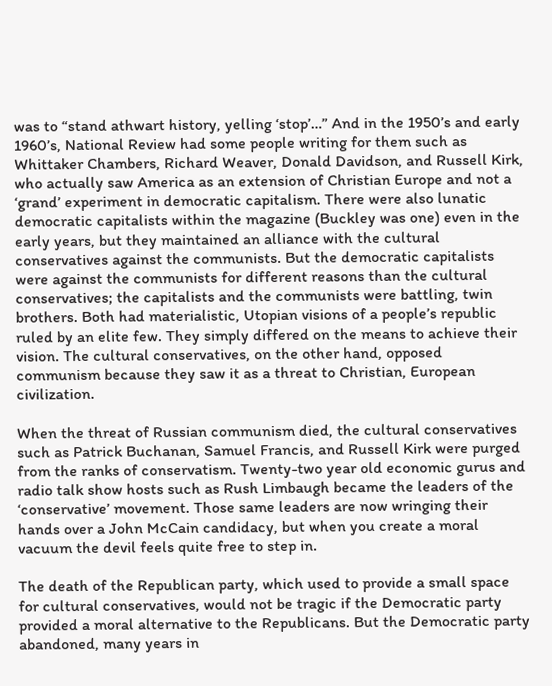was to “stand athwart history, yelling ‘stop’…” And in the 1950’s and early 1960’s, National Review had some people writing for them such as Whittaker Chambers, Richard Weaver, Donald Davidson, and Russell Kirk, who actually saw America as an extension of Christian Europe and not a ‘grand’ experiment in democratic capitalism. There were also lunatic democratic capitalists within the magazine (Buckley was one) even in the early years, but they maintained an alliance with the cultural conservatives against the communists. But the democratic capitalists were against the communists for different reasons than the cultural conservatives; the capitalists and the communists were battling, twin brothers. Both had materialistic, Utopian visions of a people’s republic ruled by an elite few. They simply differed on the means to achieve their vision. The cultural conservatives, on the other hand, opposed communism because they saw it as a threat to Christian, European civilization.

When the threat of Russian communism died, the cultural conservatives such as Patrick Buchanan, Samuel Francis, and Russell Kirk were purged from the ranks of conservatism. Twenty-two year old economic gurus and radio talk show hosts such as Rush Limbaugh became the leaders of the ‘conservative’ movement. Those same leaders are now wringing their hands over a John McCain candidacy, but when you create a moral vacuum the devil feels quite free to step in.

The death of the Republican party, which used to provide a small space for cultural conservatives, would not be tragic if the Democratic party provided a moral alternative to the Republicans. But the Democratic party abandoned, many years in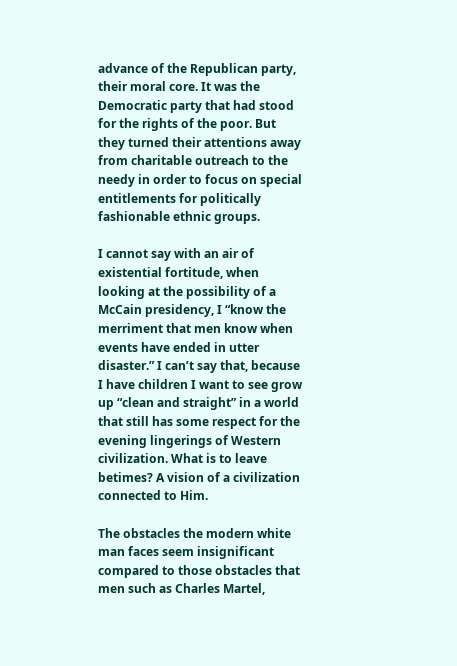advance of the Republican party, their moral core. It was the Democratic party that had stood for the rights of the poor. But they turned their attentions away from charitable outreach to the needy in order to focus on special entitlements for politically fashionable ethnic groups.

I cannot say with an air of existential fortitude, when looking at the possibility of a McCain presidency, I “know the merriment that men know when events have ended in utter disaster.” I can’t say that, because I have children I want to see grow up “clean and straight” in a world that still has some respect for the evening lingerings of Western civilization. What is to leave betimes? A vision of a civilization connected to Him.

The obstacles the modern white man faces seem insignificant compared to those obstacles that men such as Charles Martel,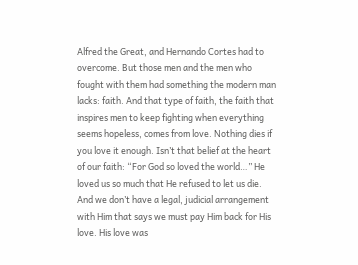Alfred the Great, and Hernando Cortes had to overcome. But those men and the men who fought with them had something the modern man lacks: faith. And that type of faith, the faith that inspires men to keep fighting when everything seems hopeless, comes from love. Nothing dies if you love it enough. Isn’t that belief at the heart of our faith: “For God so loved the world…” He loved us so much that He refused to let us die. And we don’t have a legal, judicial arrangement with Him that says we must pay Him back for His love. His love was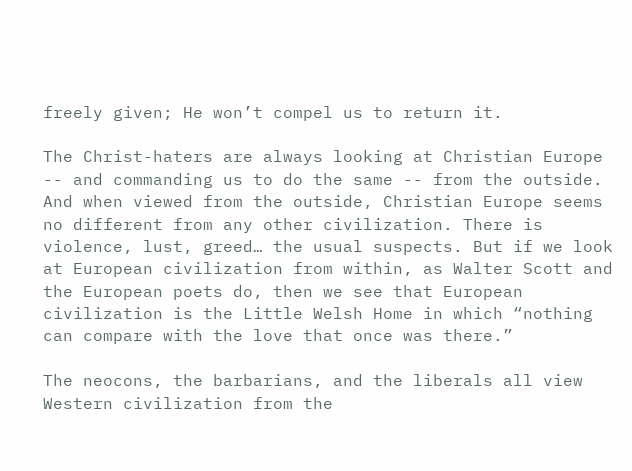freely given; He won’t compel us to return it.

The Christ-haters are always looking at Christian Europe -- and commanding us to do the same -- from the outside. And when viewed from the outside, Christian Europe seems no different from any other civilization. There is violence, lust, greed… the usual suspects. But if we look at European civilization from within, as Walter Scott and the European poets do, then we see that European civilization is the Little Welsh Home in which “nothing can compare with the love that once was there.”

The neocons, the barbarians, and the liberals all view Western civilization from the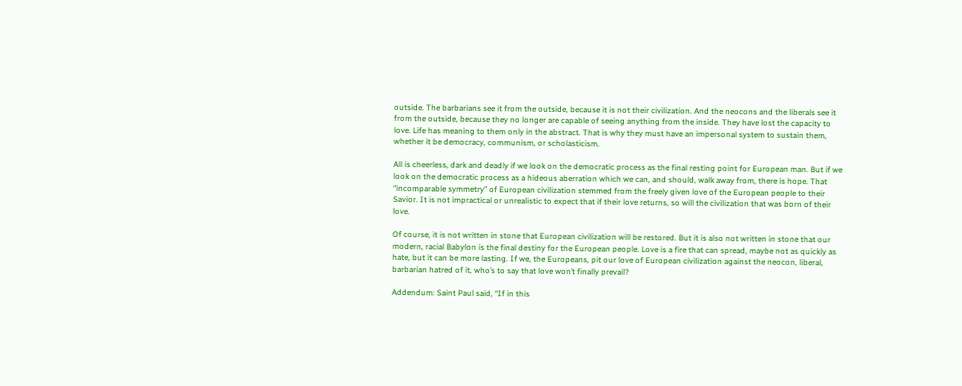outside. The barbarians see it from the outside, because it is not their civilization. And the neocons and the liberals see it from the outside, because they no longer are capable of seeing anything from the inside. They have lost the capacity to love. Life has meaning to them only in the abstract. That is why they must have an impersonal system to sustain them, whether it be democracy, communism, or scholasticism.

All is cheerless, dark and deadly if we look on the democratic process as the final resting point for European man. But if we look on the democratic process as a hideous aberration which we can, and should, walk away from, there is hope. That “incomparable symmetry” of European civilization stemmed from the freely given love of the European people to their Savior. It is not impractical or unrealistic to expect that if their love returns, so will the civilization that was born of their love.

Of course, it is not written in stone that European civilization will be restored. But it is also not written in stone that our modern, racial Babylon is the final destiny for the European people. Love is a fire that can spread, maybe not as quickly as hate, but it can be more lasting. If we, the Europeans, pit our love of European civilization against the neocon, liberal, barbarian hatred of it, who’s to say that love won’t finally prevail?

Addendum: Saint Paul said, “If in this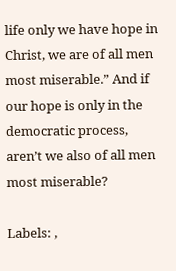life only we have hope in Christ, we are of all men most miserable.” And if our hope is only in the democratic process, aren’t we also of all men most miserable?

Labels: ,